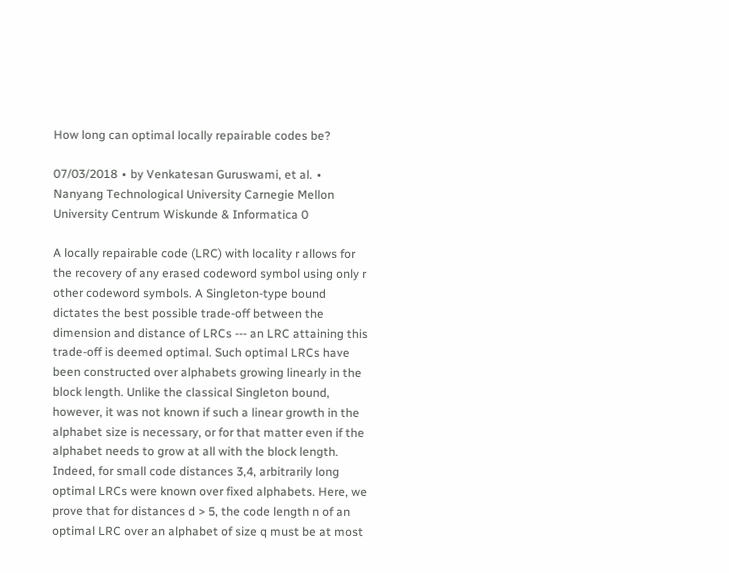How long can optimal locally repairable codes be?

07/03/2018 ∙ by Venkatesan Guruswami, et al. ∙ Nanyang Technological University Carnegie Mellon University Centrum Wiskunde & Informatica 0

A locally repairable code (LRC) with locality r allows for the recovery of any erased codeword symbol using only r other codeword symbols. A Singleton-type bound dictates the best possible trade-off between the dimension and distance of LRCs --- an LRC attaining this trade-off is deemed optimal. Such optimal LRCs have been constructed over alphabets growing linearly in the block length. Unlike the classical Singleton bound, however, it was not known if such a linear growth in the alphabet size is necessary, or for that matter even if the alphabet needs to grow at all with the block length. Indeed, for small code distances 3,4, arbitrarily long optimal LRCs were known over fixed alphabets. Here, we prove that for distances d > 5, the code length n of an optimal LRC over an alphabet of size q must be at most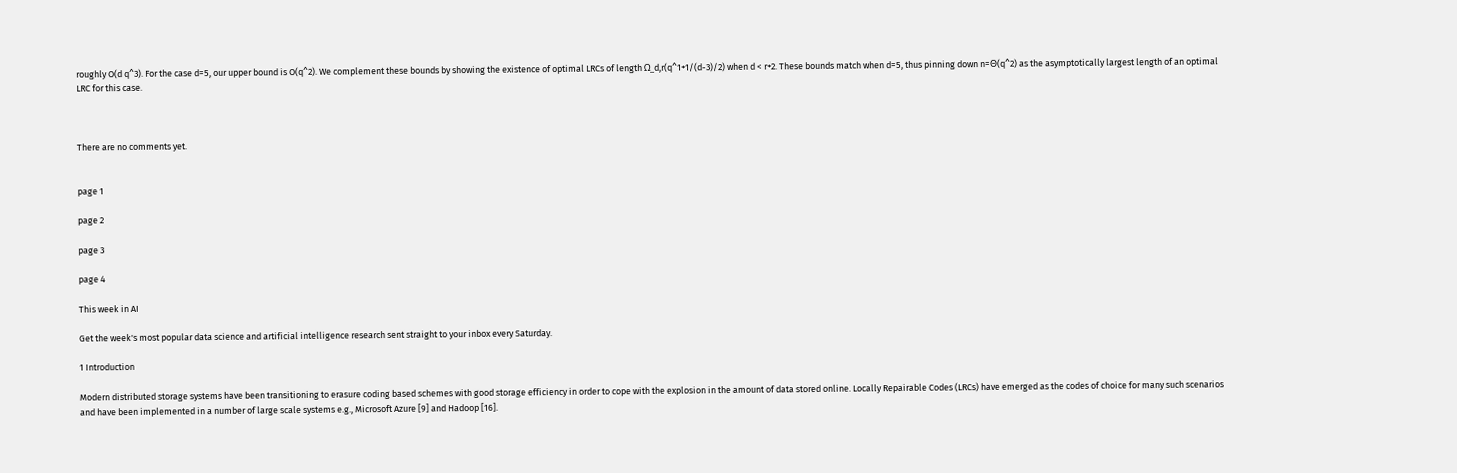roughly O(d q^3). For the case d=5, our upper bound is O(q^2). We complement these bounds by showing the existence of optimal LRCs of length Ω_d,r(q^1+1/(d-3)/2) when d < r+2. These bounds match when d=5, thus pinning down n=Θ(q^2) as the asymptotically largest length of an optimal LRC for this case.



There are no comments yet.


page 1

page 2

page 3

page 4

This week in AI

Get the week's most popular data science and artificial intelligence research sent straight to your inbox every Saturday.

1 Introduction

Modern distributed storage systems have been transitioning to erasure coding based schemes with good storage efficiency in order to cope with the explosion in the amount of data stored online. Locally Repairable Codes (LRCs) have emerged as the codes of choice for many such scenarios and have been implemented in a number of large scale systems e.g., Microsoft Azure [9] and Hadoop [16].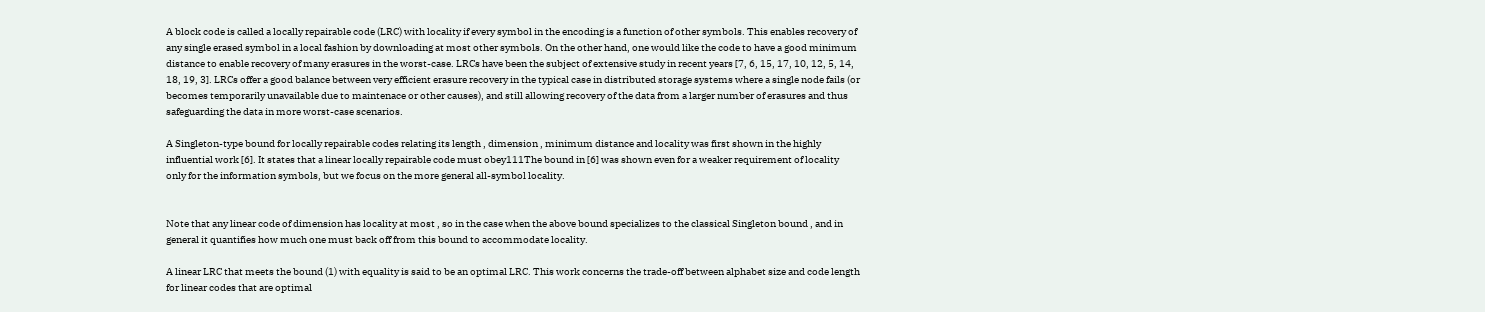A block code is called a locally repairable code (LRC) with locality if every symbol in the encoding is a function of other symbols. This enables recovery of any single erased symbol in a local fashion by downloading at most other symbols. On the other hand, one would like the code to have a good minimum distance to enable recovery of many erasures in the worst-case. LRCs have been the subject of extensive study in recent years [7, 6, 15, 17, 10, 12, 5, 14, 18, 19, 3]. LRCs offer a good balance between very efficient erasure recovery in the typical case in distributed storage systems where a single node fails (or becomes temporarily unavailable due to maintenace or other causes), and still allowing recovery of the data from a larger number of erasures and thus safeguarding the data in more worst-case scenarios.

A Singleton-type bound for locally repairable codes relating its length , dimension , minimum distance and locality was first shown in the highly influential work [6]. It states that a linear locally repairable code must obey111The bound in [6] was shown even for a weaker requirement of locality only for the information symbols, but we focus on the more general all-symbol locality.


Note that any linear code of dimension has locality at most , so in the case when the above bound specializes to the classical Singleton bound , and in general it quantifies how much one must back off from this bound to accommodate locality.

A linear LRC that meets the bound (1) with equality is said to be an optimal LRC. This work concerns the trade-off between alphabet size and code length for linear codes that are optimal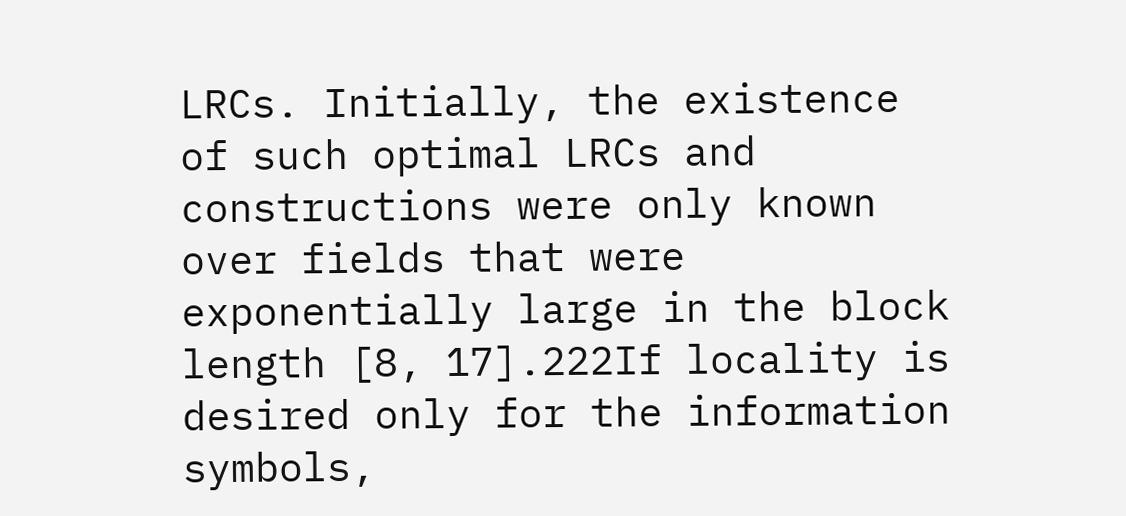LRCs. Initially, the existence of such optimal LRCs and constructions were only known over fields that were exponentially large in the block length [8, 17].222If locality is desired only for the information symbols,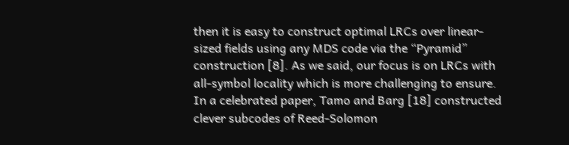then it is easy to construct optimal LRCs over linear-sized fields using any MDS code via the “Pyramid” construction [8]. As we said, our focus is on LRCs with all-symbol locality which is more challenging to ensure. In a celebrated paper, Tamo and Barg [18] constructed clever subcodes of Reed-Solomon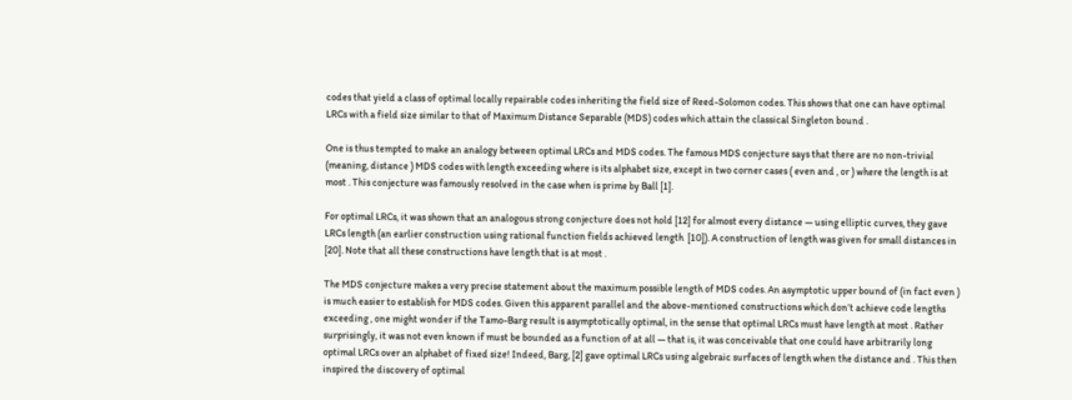codes that yield a class of optimal locally repairable codes inheriting the field size of Reed-Solomon codes. This shows that one can have optimal LRCs with a field size similar to that of Maximum Distance Separable (MDS) codes which attain the classical Singleton bound .

One is thus tempted to make an analogy between optimal LRCs and MDS codes. The famous MDS conjecture says that there are no non-trivial (meaning, distance ) MDS codes with length exceeding where is its alphabet size, except in two corner cases ( even and , or ) where the length is at most . This conjecture was famously resolved in the case when is prime by Ball [1].

For optimal LRCs, it was shown that an analogous strong conjecture does not hold [12] for almost every distance — using elliptic curves, they gave LRCs length (an earlier construction using rational function fields achieved length  [10]). A construction of length was given for small distances in [20]. Note that all these constructions have length that is at most .

The MDS conjecture makes a very precise statement about the maximum possible length of MDS codes. An asymptotic upper bound of (in fact even ) is much easier to establish for MDS codes. Given this apparent parallel and the above-mentioned constructions which don’t achieve code lengths exceeding , one might wonder if the Tamo-Barg result is asymptotically optimal, in the sense that optimal LRCs must have length at most . Rather surprisingly, it was not even known if must be bounded as a function of at all — that is, it was conceivable that one could have arbitrarily long optimal LRCs over an alphabet of fixed size! Indeed, Barg, [2] gave optimal LRCs using algebraic surfaces of length when the distance and . This then inspired the discovery of optimal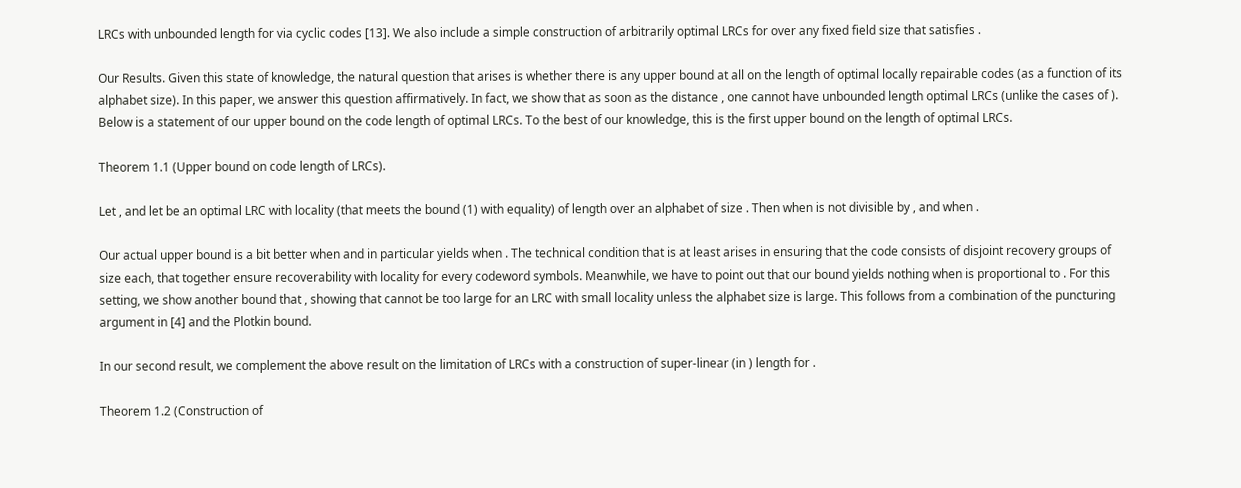LRCs with unbounded length for via cyclic codes [13]. We also include a simple construction of arbitrarily optimal LRCs for over any fixed field size that satisfies .

Our Results. Given this state of knowledge, the natural question that arises is whether there is any upper bound at all on the length of optimal locally repairable codes (as a function of its alphabet size). In this paper, we answer this question affirmatively. In fact, we show that as soon as the distance , one cannot have unbounded length optimal LRCs (unlike the cases of ). Below is a statement of our upper bound on the code length of optimal LRCs. To the best of our knowledge, this is the first upper bound on the length of optimal LRCs.

Theorem 1.1 (Upper bound on code length of LRCs).

Let , and let be an optimal LRC with locality (that meets the bound (1) with equality) of length over an alphabet of size . Then when is not divisible by , and when .

Our actual upper bound is a bit better when and in particular yields when . The technical condition that is at least arises in ensuring that the code consists of disjoint recovery groups of size each, that together ensure recoverability with locality for every codeword symbols. Meanwhile, we have to point out that our bound yields nothing when is proportional to . For this setting, we show another bound that , showing that cannot be too large for an LRC with small locality unless the alphabet size is large. This follows from a combination of the puncturing argument in [4] and the Plotkin bound.

In our second result, we complement the above result on the limitation of LRCs with a construction of super-linear (in ) length for .

Theorem 1.2 (Construction of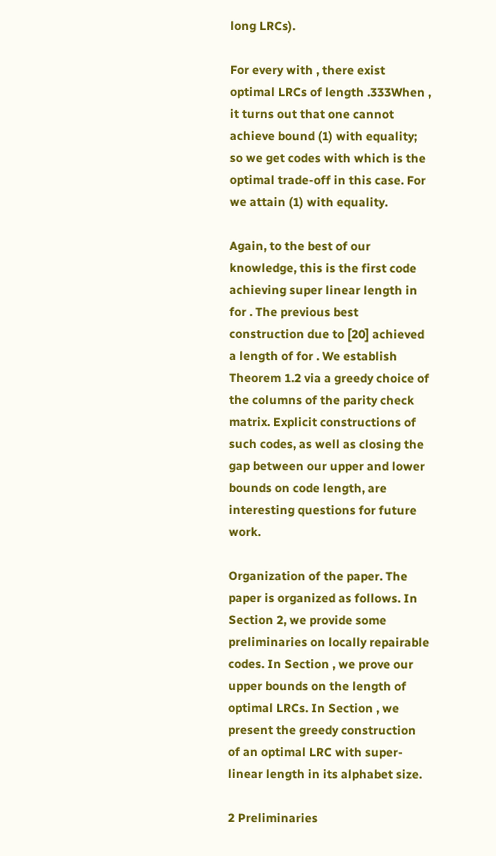long LRCs).

For every with , there exist optimal LRCs of length .333When , it turns out that one cannot achieve bound (1) with equality; so we get codes with which is the optimal trade-off in this case. For we attain (1) with equality.

Again, to the best of our knowledge, this is the first code achieving super linear length in for . The previous best construction due to [20] achieved a length of for . We establish Theorem 1.2 via a greedy choice of the columns of the parity check matrix. Explicit constructions of such codes, as well as closing the gap between our upper and lower bounds on code length, are interesting questions for future work.

Organization of the paper. The paper is organized as follows. In Section 2, we provide some preliminaries on locally repairable codes. In Section , we prove our upper bounds on the length of optimal LRCs. In Section , we present the greedy construction of an optimal LRC with super-linear length in its alphabet size.

2 Preliminaries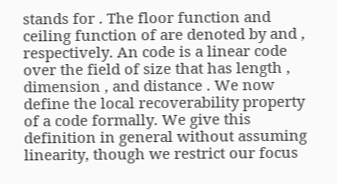stands for . The floor function and ceiling function of are denoted by and , respectively. An code is a linear code over the field of size that has length , dimension , and distance . We now define the local recoverability property of a code formally. We give this definition in general without assuming linearity, though we restrict our focus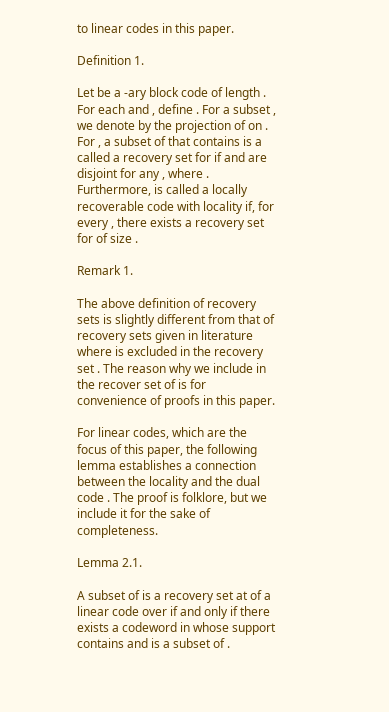to linear codes in this paper.

Definition 1.

Let be a -ary block code of length . For each and , define . For a subset , we denote by the projection of on . For , a subset of that contains is a called a recovery set for if and are disjoint for any , where . Furthermore, is called a locally recoverable code with locality if, for every , there exists a recovery set for of size .

Remark 1.

The above definition of recovery sets is slightly different from that of recovery sets given in literature where is excluded in the recovery set . The reason why we include in the recover set of is for convenience of proofs in this paper.

For linear codes, which are the focus of this paper, the following lemma establishes a connection between the locality and the dual code . The proof is folklore, but we include it for the sake of completeness.

Lemma 2.1.

A subset of is a recovery set at of a linear code over if and only if there exists a codeword in whose support contains and is a subset of .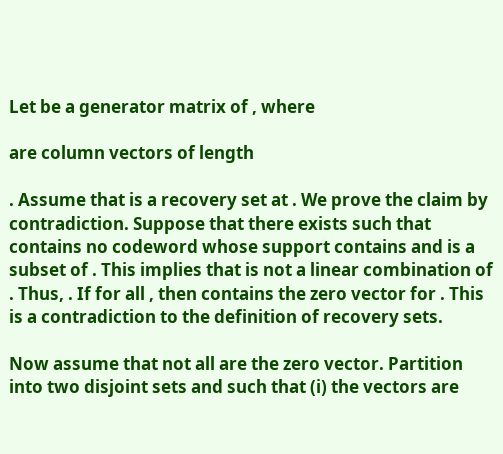Let be a generator matrix of , where

are column vectors of length

. Assume that is a recovery set at . We prove the claim by contradiction. Suppose that there exists such that contains no codeword whose support contains and is a subset of . This implies that is not a linear combination of . Thus, . If for all , then contains the zero vector for . This is a contradiction to the definition of recovery sets.

Now assume that not all are the zero vector. Partition into two disjoint sets and such that (i) the vectors are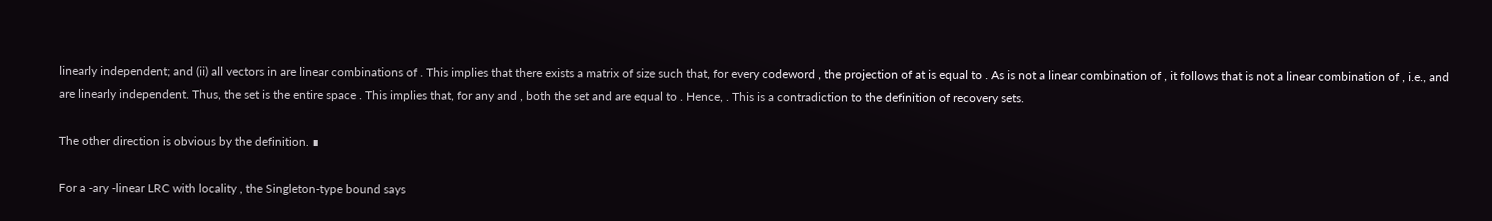linearly independent; and (ii) all vectors in are linear combinations of . This implies that there exists a matrix of size such that, for every codeword , the projection of at is equal to . As is not a linear combination of , it follows that is not a linear combination of , i.e., and are linearly independent. Thus, the set is the entire space . This implies that, for any and , both the set and are equal to . Hence, . This is a contradiction to the definition of recovery sets.

The other direction is obvious by the definition. ∎

For a -ary -linear LRC with locality , the Singleton-type bound says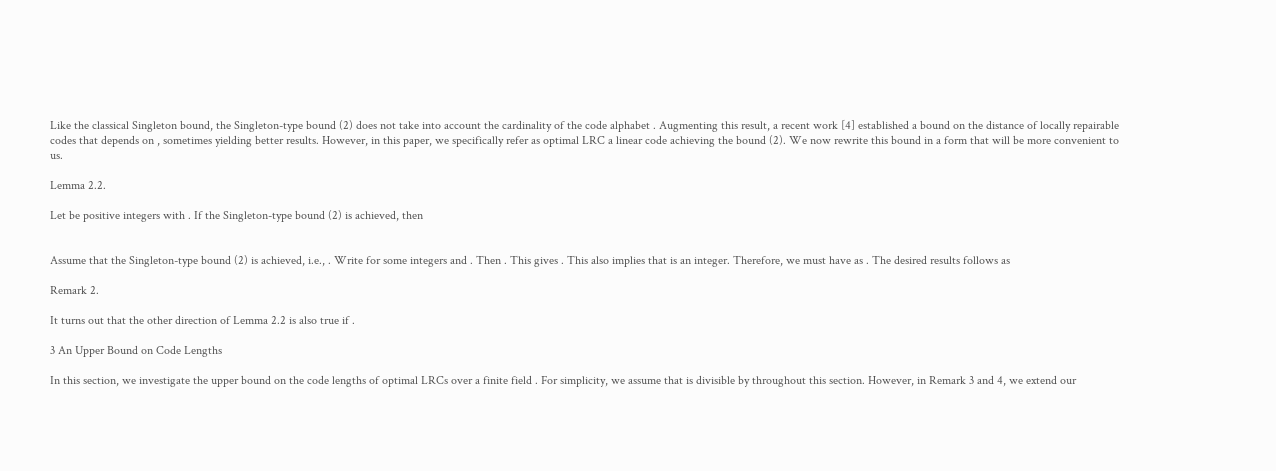Like the classical Singleton bound, the Singleton-type bound (2) does not take into account the cardinality of the code alphabet . Augmenting this result, a recent work [4] established a bound on the distance of locally repairable codes that depends on , sometimes yielding better results. However, in this paper, we specifically refer as optimal LRC a linear code achieving the bound (2). We now rewrite this bound in a form that will be more convenient to us.

Lemma 2.2.

Let be positive integers with . If the Singleton-type bound (2) is achieved, then


Assume that the Singleton-type bound (2) is achieved, i.e., . Write for some integers and . Then . This gives . This also implies that is an integer. Therefore, we must have as . The desired results follows as

Remark 2.

It turns out that the other direction of Lemma 2.2 is also true if .

3 An Upper Bound on Code Lengths

In this section, we investigate the upper bound on the code lengths of optimal LRCs over a finite field . For simplicity, we assume that is divisible by throughout this section. However, in Remark 3 and 4, we extend our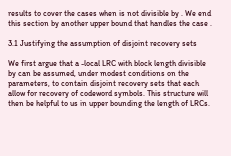results to cover the cases when is not divisible by . We end this section by another upper bound that handles the case .

3.1 Justifying the assumption of disjoint recovery sets

We first argue that a -local LRC with block length divisible by can be assumed, under modest conditions on the parameters, to contain disjoint recovery sets that each allow for recovery of codeword symbols. This structure will then be helpful to us in upper bounding the length of LRCs.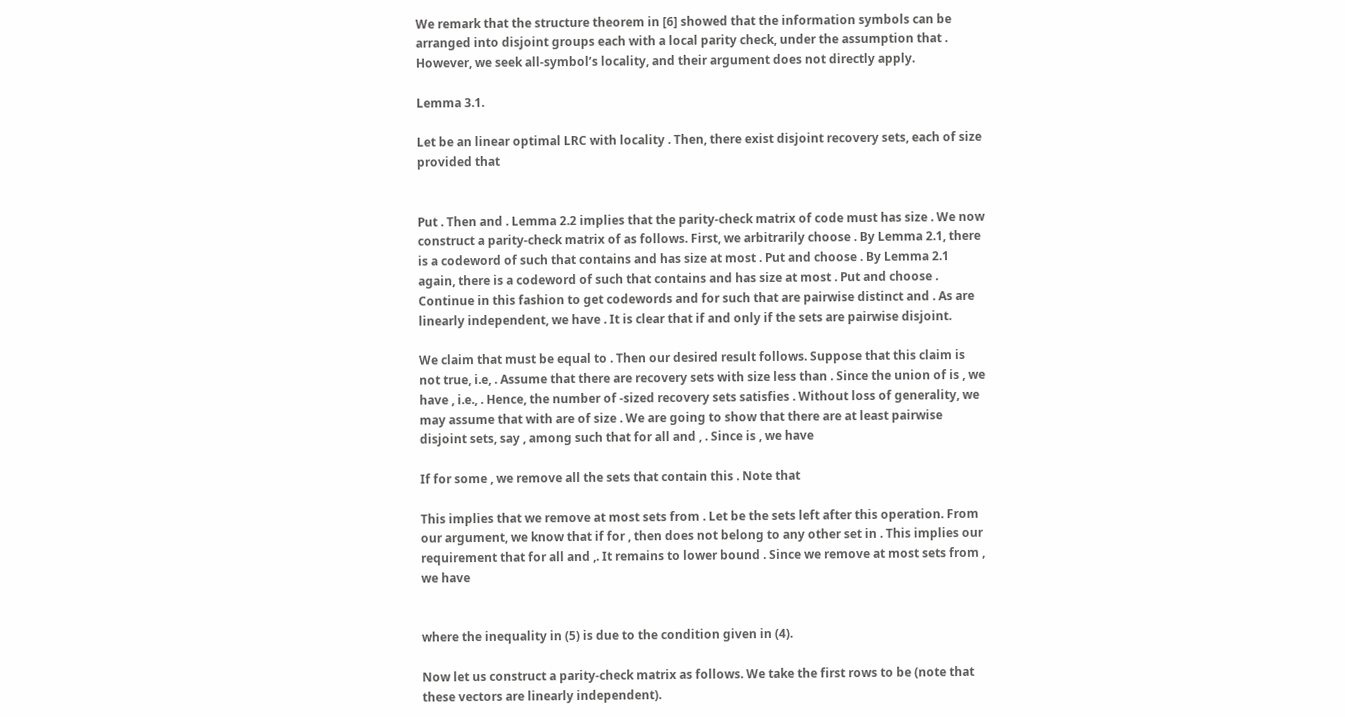We remark that the structure theorem in [6] showed that the information symbols can be arranged into disjoint groups each with a local parity check, under the assumption that . However, we seek all-symbol’s locality, and their argument does not directly apply.

Lemma 3.1.

Let be an linear optimal LRC with locality . Then, there exist disjoint recovery sets, each of size provided that


Put . Then and . Lemma 2.2 implies that the parity-check matrix of code must has size . We now construct a parity-check matrix of as follows. First, we arbitrarily choose . By Lemma 2.1, there is a codeword of such that contains and has size at most . Put and choose . By Lemma 2.1 again, there is a codeword of such that contains and has size at most . Put and choose . Continue in this fashion to get codewords and for such that are pairwise distinct and . As are linearly independent, we have . It is clear that if and only if the sets are pairwise disjoint.

We claim that must be equal to . Then our desired result follows. Suppose that this claim is not true, i.e, . Assume that there are recovery sets with size less than . Since the union of is , we have , i.e., . Hence, the number of -sized recovery sets satisfies . Without loss of generality, we may assume that with are of size . We are going to show that there are at least pairwise disjoint sets, say , among such that for all and , . Since is , we have

If for some , we remove all the sets that contain this . Note that

This implies that we remove at most sets from . Let be the sets left after this operation. From our argument, we know that if for , then does not belong to any other set in . This implies our requirement that for all and ,. It remains to lower bound . Since we remove at most sets from , we have


where the inequality in (5) is due to the condition given in (4).

Now let us construct a parity-check matrix as follows. We take the first rows to be (note that these vectors are linearly independent).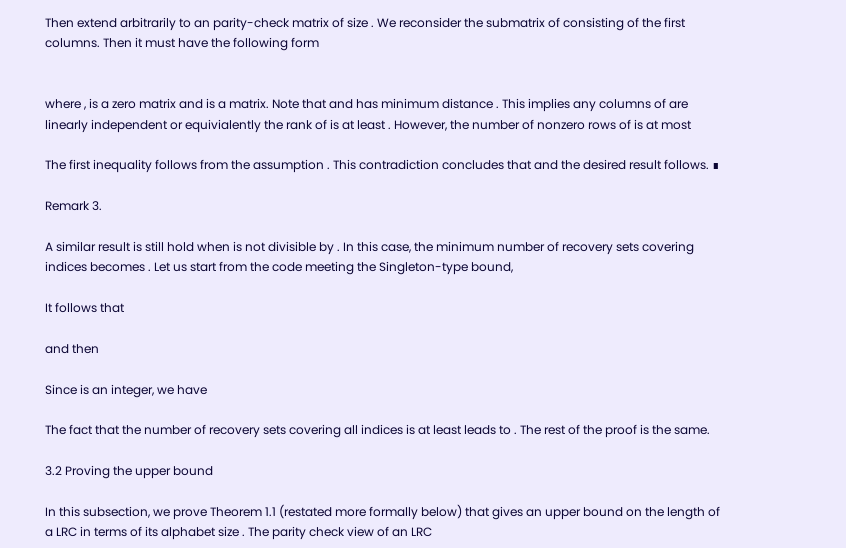Then extend arbitrarily to an parity-check matrix of size . We reconsider the submatrix of consisting of the first columns. Then it must have the following form


where , is a zero matrix and is a matrix. Note that and has minimum distance . This implies any columns of are linearly independent or equivialently the rank of is at least . However, the number of nonzero rows of is at most

The first inequality follows from the assumption . This contradiction concludes that and the desired result follows. ∎

Remark 3.

A similar result is still hold when is not divisible by . In this case, the minimum number of recovery sets covering indices becomes . Let us start from the code meeting the Singleton-type bound,

It follows that

and then

Since is an integer, we have

The fact that the number of recovery sets covering all indices is at least leads to . The rest of the proof is the same.

3.2 Proving the upper bound

In this subsection, we prove Theorem 1.1 (restated more formally below) that gives an upper bound on the length of a LRC in terms of its alphabet size . The parity check view of an LRC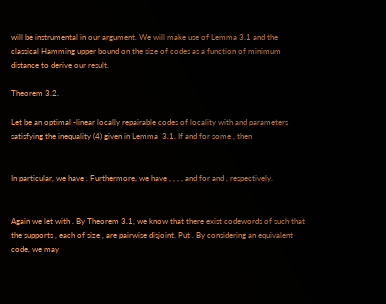will be instrumental in our argument. We will make use of Lemma 3.1 and the classical Hamming upper bound on the size of codes as a function of minimum distance to derive our result.

Theorem 3.2.

Let be an optimal -linear locally repairable codes of locality with and parameters satisfying the inequality (4) given in Lemma  3.1. If and for some , then


In particular, we have . Furthermore, we have , , , , and for and , respectively.


Again we let with . By Theorem 3.1, we know that there exist codewords of such that the supports , each of size , are pairwise disjoint. Put . By considering an equivalent code, we may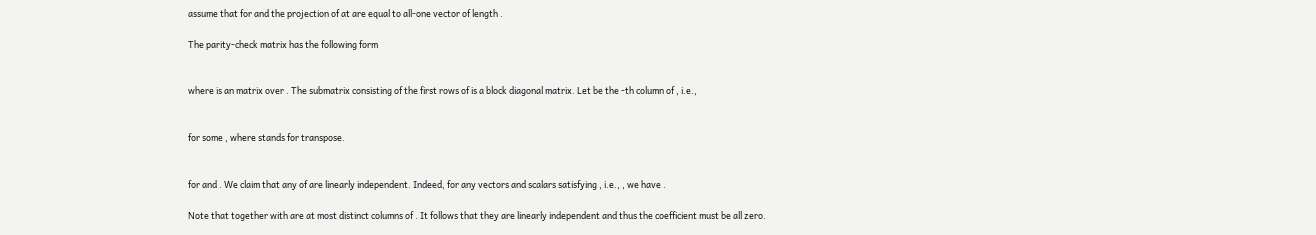assume that for and the projection of at are equal to all-one vector of length .

The parity-check matrix has the following form


where is an matrix over . The submatrix consisting of the first rows of is a block diagonal matrix. Let be the -th column of , i.e.,


for some , where stands for transpose.


for and . We claim that any of are linearly independent. Indeed, for any vectors and scalars satisfying , i.e., , we have .

Note that together with are at most distinct columns of . It follows that they are linearly independent and thus the coefficient must be all zero.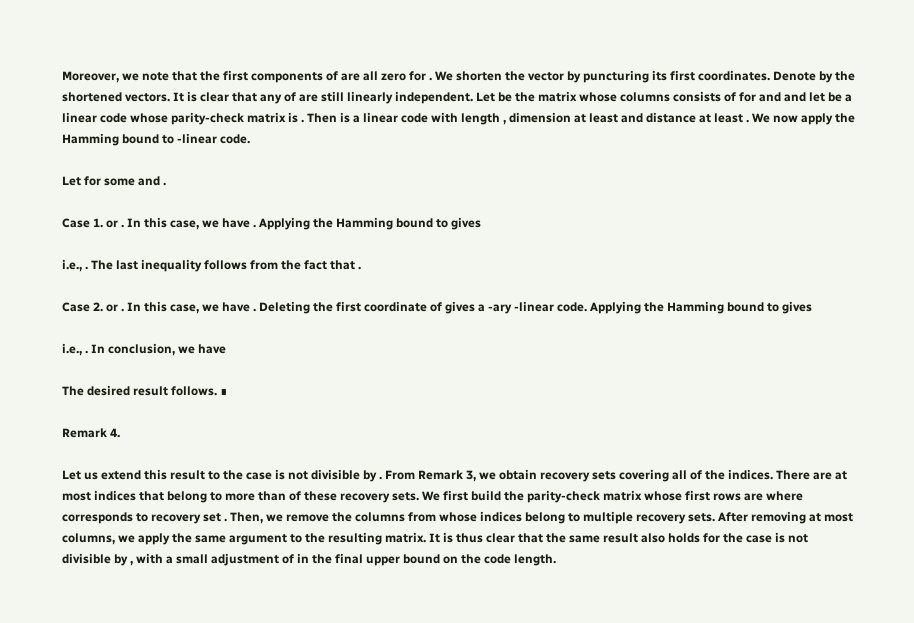Moreover, we note that the first components of are all zero for . We shorten the vector by puncturing its first coordinates. Denote by the shortened vectors. It is clear that any of are still linearly independent. Let be the matrix whose columns consists of for and and let be a linear code whose parity-check matrix is . Then is a linear code with length , dimension at least and distance at least . We now apply the Hamming bound to -linear code.

Let for some and .

Case 1. or . In this case, we have . Applying the Hamming bound to gives

i.e., . The last inequality follows from the fact that .

Case 2. or . In this case, we have . Deleting the first coordinate of gives a -ary -linear code. Applying the Hamming bound to gives

i.e., . In conclusion, we have

The desired result follows. ∎

Remark 4.

Let us extend this result to the case is not divisible by . From Remark 3, we obtain recovery sets covering all of the indices. There are at most indices that belong to more than of these recovery sets. We first build the parity-check matrix whose first rows are where corresponds to recovery set . Then, we remove the columns from whose indices belong to multiple recovery sets. After removing at most columns, we apply the same argument to the resulting matrix. It is thus clear that the same result also holds for the case is not divisible by , with a small adjustment of in the final upper bound on the code length.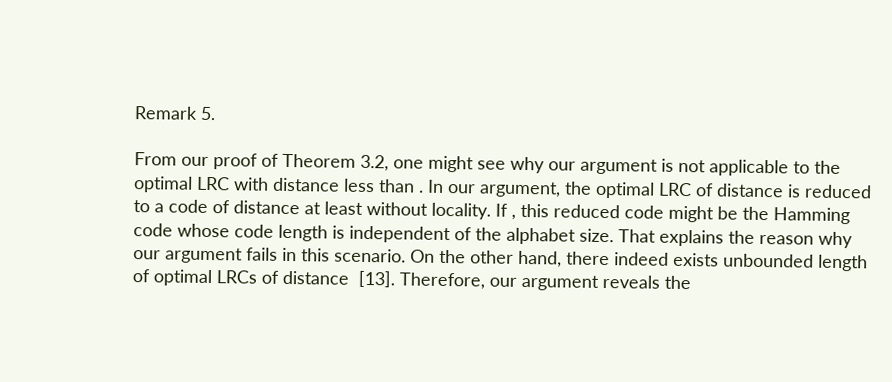Remark 5.

From our proof of Theorem 3.2, one might see why our argument is not applicable to the optimal LRC with distance less than . In our argument, the optimal LRC of distance is reduced to a code of distance at least without locality. If , this reduced code might be the Hamming code whose code length is independent of the alphabet size. That explains the reason why our argument fails in this scenario. On the other hand, there indeed exists unbounded length of optimal LRCs of distance  [13]. Therefore, our argument reveals the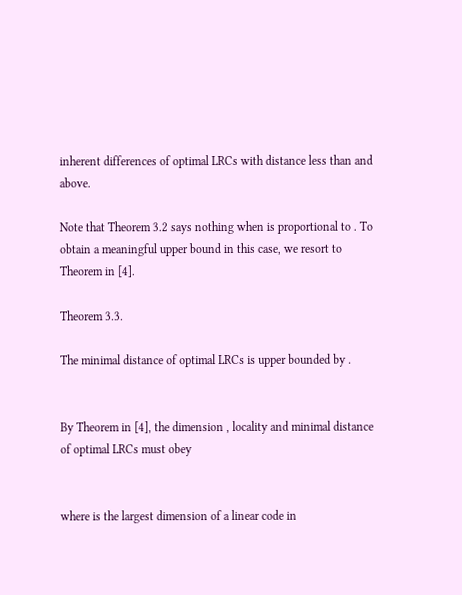inherent differences of optimal LRCs with distance less than and above.

Note that Theorem 3.2 says nothing when is proportional to . To obtain a meaningful upper bound in this case, we resort to Theorem in [4].

Theorem 3.3.

The minimal distance of optimal LRCs is upper bounded by .


By Theorem in [4], the dimension , locality and minimal distance of optimal LRCs must obey


where is the largest dimension of a linear code in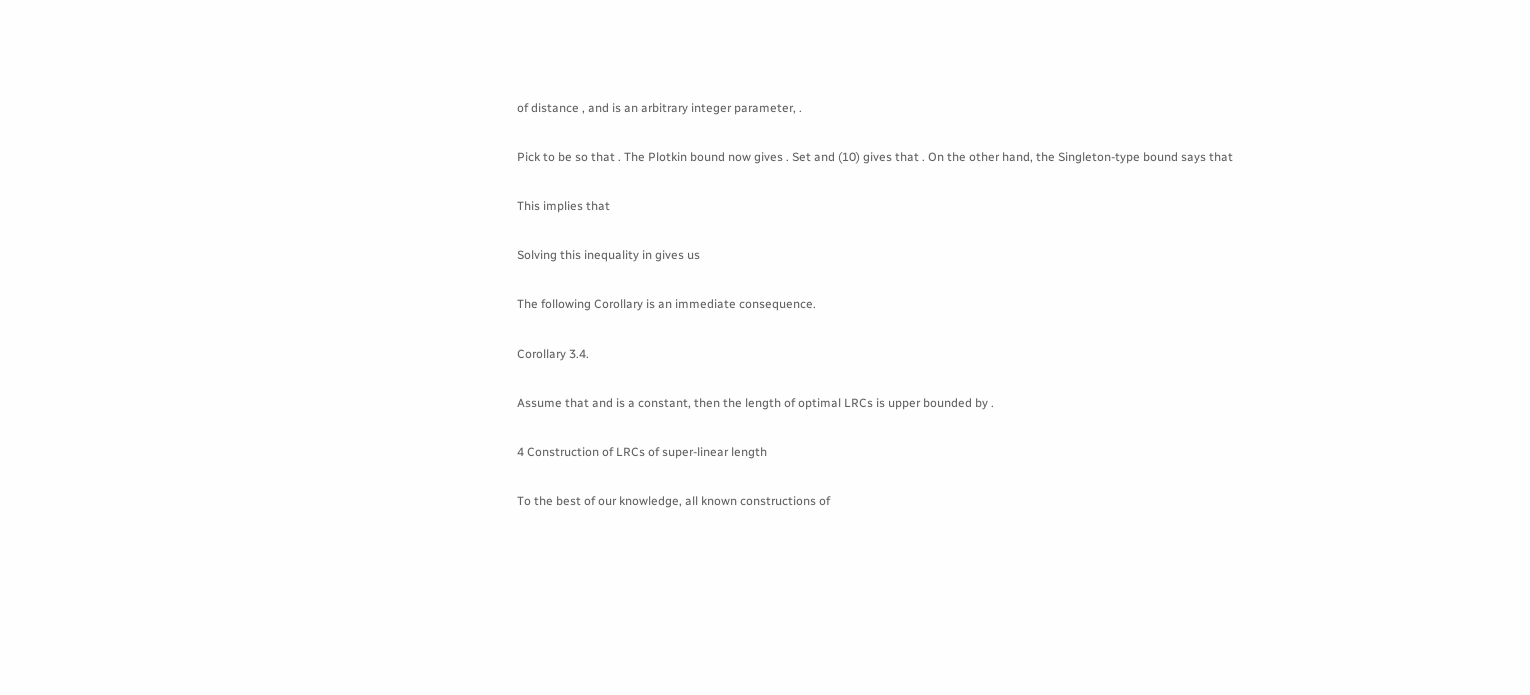of distance , and is an arbitrary integer parameter, .

Pick to be so that . The Plotkin bound now gives . Set and (10) gives that . On the other hand, the Singleton-type bound says that

This implies that

Solving this inequality in gives us

The following Corollary is an immediate consequence.

Corollary 3.4.

Assume that and is a constant, then the length of optimal LRCs is upper bounded by .

4 Construction of LRCs of super-linear length

To the best of our knowledge, all known constructions of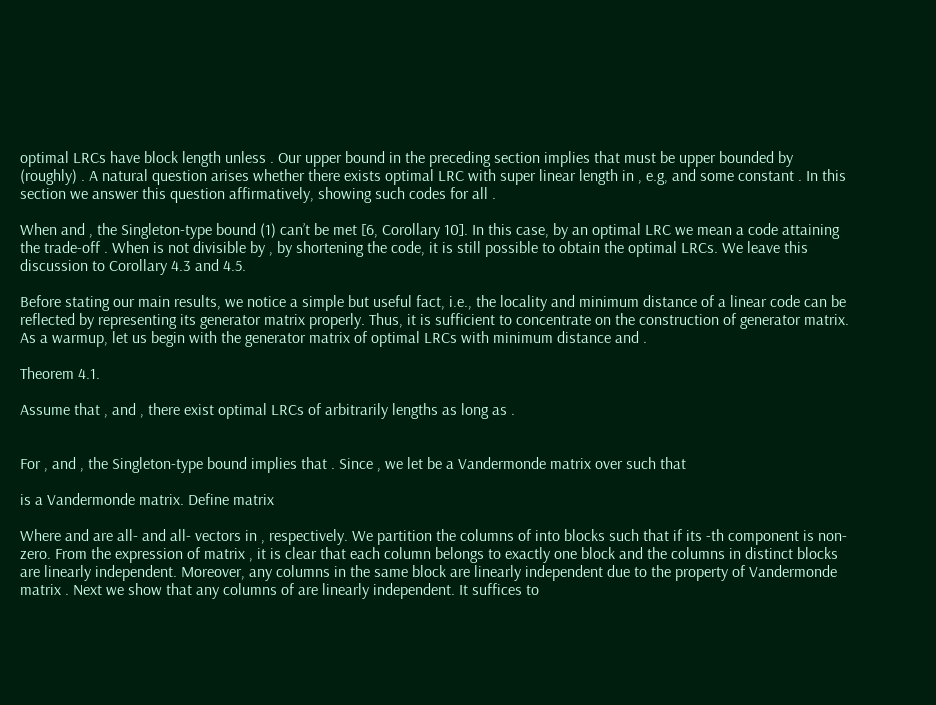optimal LRCs have block length unless . Our upper bound in the preceding section implies that must be upper bounded by (roughly) . A natural question arises whether there exists optimal LRC with super linear length in , e.g, and some constant . In this section we answer this question affirmatively, showing such codes for all .

When and , the Singleton-type bound (1) can’t be met [6, Corollary 10]. In this case, by an optimal LRC we mean a code attaining the trade-off . When is not divisible by , by shortening the code, it is still possible to obtain the optimal LRCs. We leave this discussion to Corollary 4.3 and 4.5.

Before stating our main results, we notice a simple but useful fact, i.e., the locality and minimum distance of a linear code can be reflected by representing its generator matrix properly. Thus, it is sufficient to concentrate on the construction of generator matrix. As a warmup, let us begin with the generator matrix of optimal LRCs with minimum distance and .

Theorem 4.1.

Assume that , and , there exist optimal LRCs of arbitrarily lengths as long as .


For , and , the Singleton-type bound implies that . Since , we let be a Vandermonde matrix over such that

is a Vandermonde matrix. Define matrix

Where and are all- and all- vectors in , respectively. We partition the columns of into blocks such that if its -th component is non-zero. From the expression of matrix , it is clear that each column belongs to exactly one block and the columns in distinct blocks are linearly independent. Moreover, any columns in the same block are linearly independent due to the property of Vandermonde matrix . Next we show that any columns of are linearly independent. It suffices to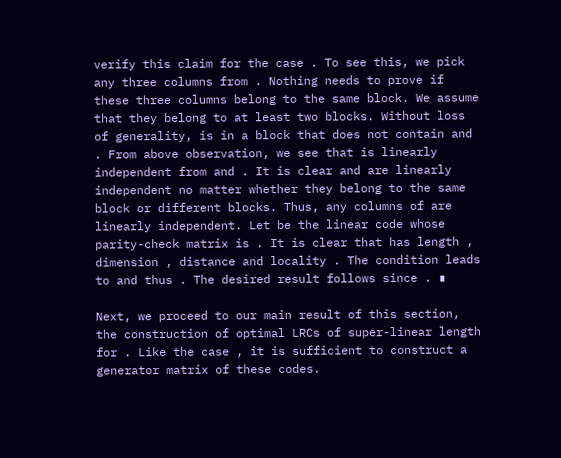verify this claim for the case . To see this, we pick any three columns from . Nothing needs to prove if these three columns belong to the same block. We assume that they belong to at least two blocks. Without loss of generality, is in a block that does not contain and . From above observation, we see that is linearly independent from and . It is clear and are linearly independent no matter whether they belong to the same block or different blocks. Thus, any columns of are linearly independent. Let be the linear code whose parity-check matrix is . It is clear that has length , dimension , distance and locality . The condition leads to and thus . The desired result follows since . ∎

Next, we proceed to our main result of this section, the construction of optimal LRCs of super-linear length for . Like the case , it is sufficient to construct a generator matrix of these codes.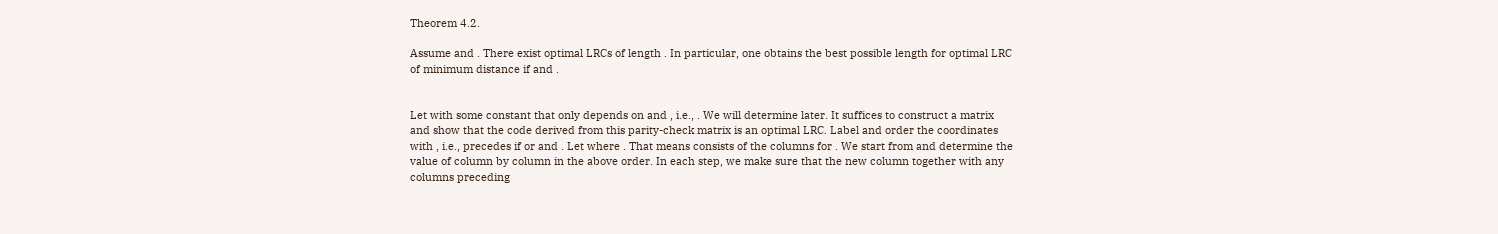Theorem 4.2.

Assume and . There exist optimal LRCs of length . In particular, one obtains the best possible length for optimal LRC of minimum distance if and .


Let with some constant that only depends on and , i.e., . We will determine later. It suffices to construct a matrix and show that the code derived from this parity-check matrix is an optimal LRC. Label and order the coordinates with , i.e., precedes if or and . Let where . That means consists of the columns for . We start from and determine the value of column by column in the above order. In each step, we make sure that the new column together with any columns preceding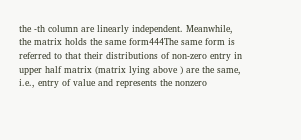the -th column are linearly independent. Meanwhile, the matrix holds the same form444The same form is referred to that their distributions of non-zero entry in upper half matrix (matrix lying above ) are the same, i.e., entry of value and represents the nonzero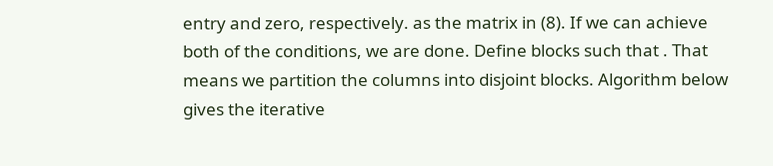entry and zero, respectively. as the matrix in (8). If we can achieve both of the conditions, we are done. Define blocks such that . That means we partition the columns into disjoint blocks. Algorithm below gives the iterative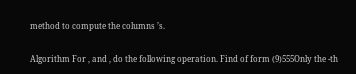method to compute the columns ’s.

Algorithm For , and , do the following operation. Find of form (9)555Only the -th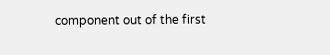component out of the first